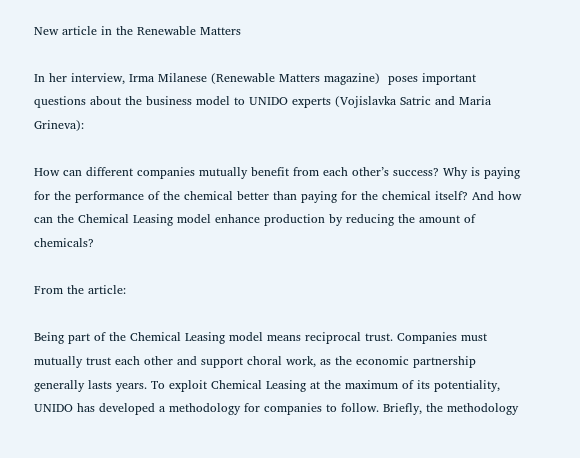New article in the Renewable Matters

In her interview, Irma Milanese (Renewable Matters magazine)  poses important questions about the business model to UNIDO experts (Vojislavka Satric and Maria Grineva):

How can different companies mutually benefit from each other’s success? Why is paying for the performance of the chemical better than paying for the chemical itself? And how can the Chemical Leasing model enhance production by reducing the amount of chemicals?

From the article:

Being part of the Chemical Leasing model means reciprocal trust. Companies must mutually trust each other and support choral work, as the economic partnership generally lasts years. To exploit Chemical Leasing at the maximum of its potentiality, UNIDO has developed a methodology for companies to follow. Briefly, the methodology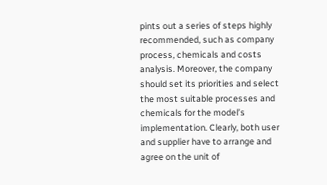pints out a series of steps highly recommended, such as company process, chemicals and costs analysis. Moreover, the company should set its priorities and select the most suitable processes and chemicals for the model’s implementation. Clearly, both user and supplier have to arrange and agree on the unit of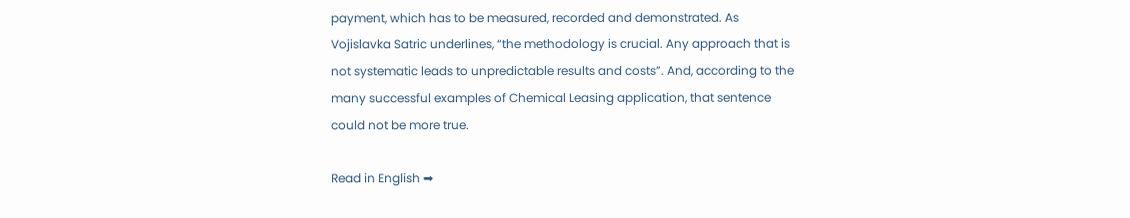payment, which has to be measured, recorded and demonstrated. As Vojislavka Satric underlines, “the methodology is crucial. Any approach that is not systematic leads to unpredictable results and costs”. And, according to the many successful examples of Chemical Leasing application, that sentence could not be more true.

Read in English ➡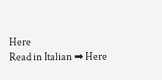Here
Read in Italian ➡ Here